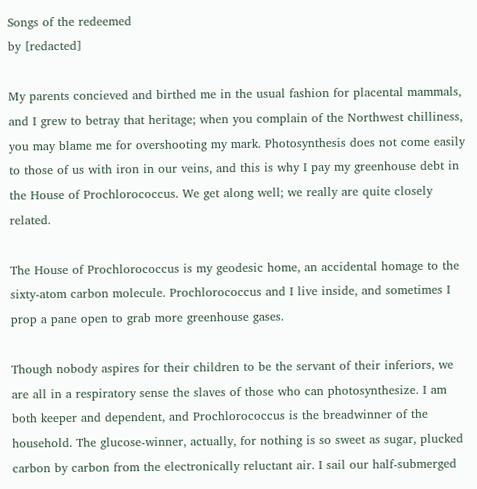Songs of the redeemed
by [redacted]

My parents concieved and birthed me in the usual fashion for placental mammals, and I grew to betray that heritage; when you complain of the Northwest chilliness, you may blame me for overshooting my mark. Photosynthesis does not come easily to those of us with iron in our veins, and this is why I pay my greenhouse debt in the House of Prochlorococcus. We get along well; we really are quite closely related.

The House of Prochlorococcus is my geodesic home, an accidental homage to the sixty-atom carbon molecule. Prochlorococcus and I live inside, and sometimes I prop a pane open to grab more greenhouse gases.

Though nobody aspires for their children to be the servant of their inferiors, we are all in a respiratory sense the slaves of those who can photosynthesize. I am both keeper and dependent, and Prochlorococcus is the breadwinner of the household. The glucose-winner, actually, for nothing is so sweet as sugar, plucked carbon by carbon from the electronically reluctant air. I sail our half-submerged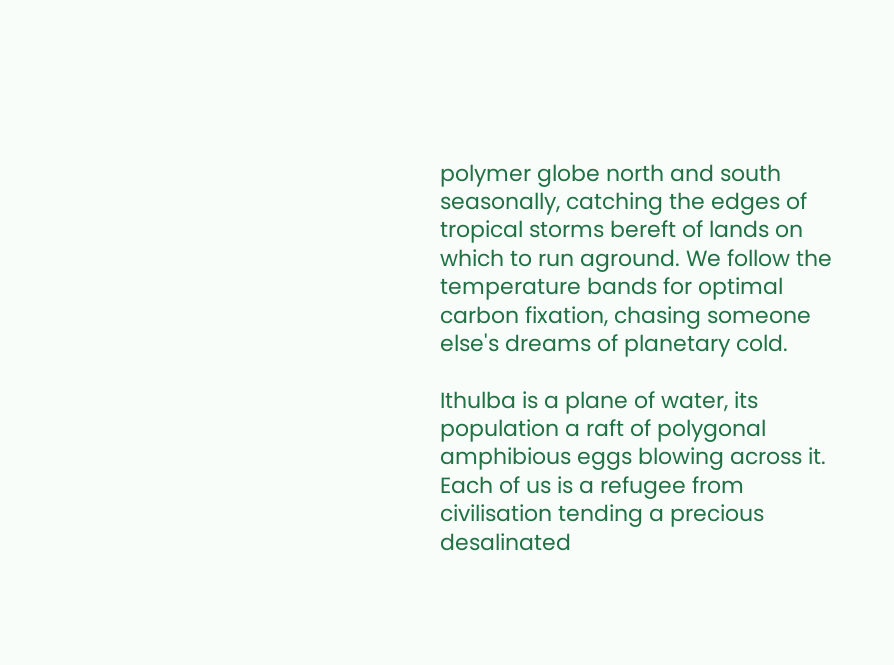polymer globe north and south seasonally, catching the edges of tropical storms bereft of lands on which to run aground. We follow the temperature bands for optimal carbon fixation, chasing someone else's dreams of planetary cold.

Ithulba is a plane of water, its population a raft of polygonal amphibious eggs blowing across it. Each of us is a refugee from civilisation tending a precious desalinated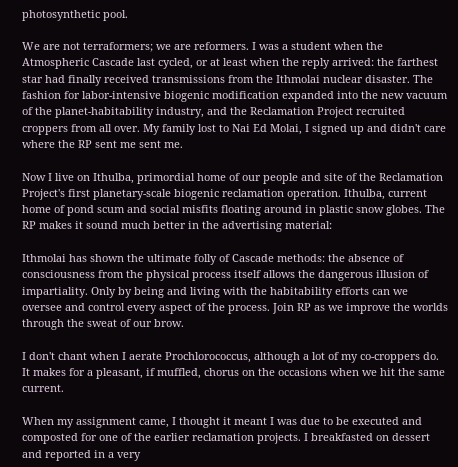photosynthetic pool.

We are not terraformers; we are reformers. I was a student when the Atmospheric Cascade last cycled, or at least when the reply arrived: the farthest star had finally received transmissions from the Ithmolai nuclear disaster. The fashion for labor-intensive biogenic modification expanded into the new vacuum of the planet-habitability industry, and the Reclamation Project recruited croppers from all over. My family lost to Nai Ed Molai, I signed up and didn't care where the RP sent me sent me.

Now I live on Ithulba, primordial home of our people and site of the Reclamation Project's first planetary-scale biogenic reclamation operation. Ithulba, current home of pond scum and social misfits floating around in plastic snow globes. The RP makes it sound much better in the advertising material:

Ithmolai has shown the ultimate folly of Cascade methods: the absence of consciousness from the physical process itself allows the dangerous illusion of impartiality. Only by being and living with the habitability efforts can we oversee and control every aspect of the process. Join RP as we improve the worlds through the sweat of our brow.

I don't chant when I aerate Prochlorococcus, although a lot of my co-croppers do. It makes for a pleasant, if muffled, chorus on the occasions when we hit the same current.

When my assignment came, I thought it meant I was due to be executed and composted for one of the earlier reclamation projects. I breakfasted on dessert and reported in a very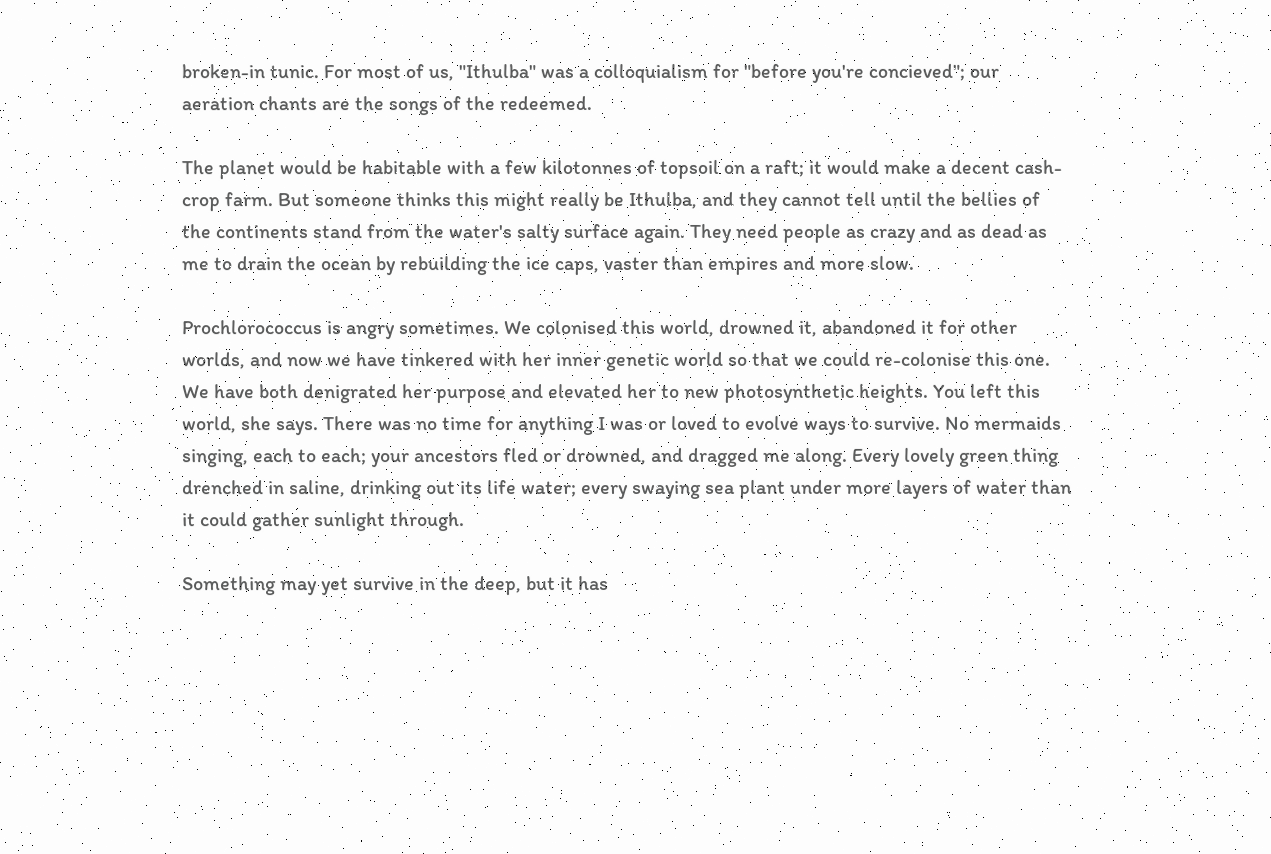broken-in tunic. For most of us, "Ithulba" was a colloquialism for "before you're concieved"; our aeration chants are the songs of the redeemed.

The planet would be habitable with a few kilotonnes of topsoil on a raft; it would make a decent cash-crop farm. But someone thinks this might really be Ithulba, and they cannot tell until the bellies of the continents stand from the water's salty surface again. They need people as crazy and as dead as me to drain the ocean by rebuilding the ice caps, vaster than empires and more slow.

Prochlorococcus is angry sometimes. We colonised this world, drowned it, abandoned it for other worlds, and now we have tinkered with her inner genetic world so that we could re-colonise this one. We have both denigrated her purpose and elevated her to new photosynthetic heights. You left this world, she says. There was no time for anything I was or loved to evolve ways to survive. No mermaids singing, each to each; your ancestors fled or drowned, and dragged me along. Every lovely green thing drenched in saline, drinking out its life water; every swaying sea plant under more layers of water than it could gather sunlight through.

Something may yet survive in the deep, but it has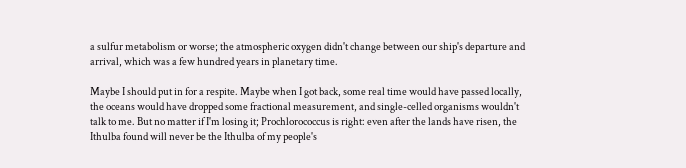a sulfur metabolism or worse; the atmospheric oxygen didn't change between our ship's departure and arrival, which was a few hundred years in planetary time.

Maybe I should put in for a respite. Maybe when I got back, some real time would have passed locally, the oceans would have dropped some fractional measurement, and single-celled organisms wouldn't talk to me. But no matter if I'm losing it; Prochlorococcus is right: even after the lands have risen, the Ithulba found will never be the Ithulba of my people's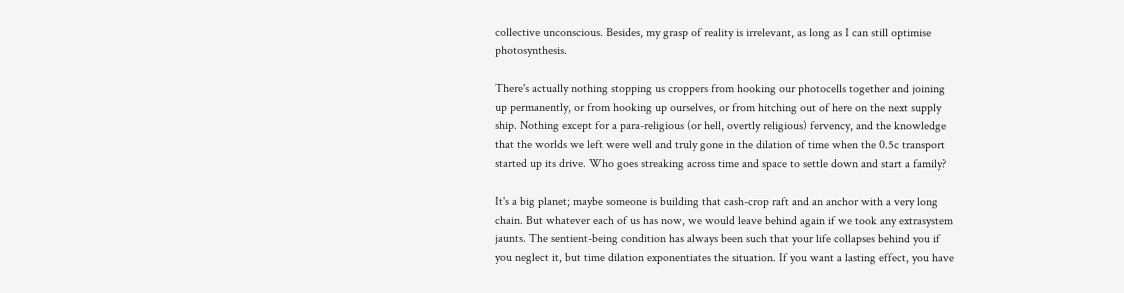collective unconscious. Besides, my grasp of reality is irrelevant, as long as I can still optimise photosynthesis.

There's actually nothing stopping us croppers from hooking our photocells together and joining up permanently, or from hooking up ourselves, or from hitching out of here on the next supply ship. Nothing except for a para-religious (or hell, overtly religious) fervency, and the knowledge that the worlds we left were well and truly gone in the dilation of time when the 0.5c transport started up its drive. Who goes streaking across time and space to settle down and start a family?

It's a big planet; maybe someone is building that cash-crop raft and an anchor with a very long chain. But whatever each of us has now, we would leave behind again if we took any extrasystem jaunts. The sentient-being condition has always been such that your life collapses behind you if you neglect it, but time dilation exponentiates the situation. If you want a lasting effect, you have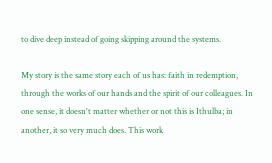to dive deep instead of going skipping around the systems.

My story is the same story each of us has: faith in redemption, through the works of our hands and the spirit of our colleagues. In one sense, it doesn't matter whether or not this is Ithulba; in another, it so very much does. This work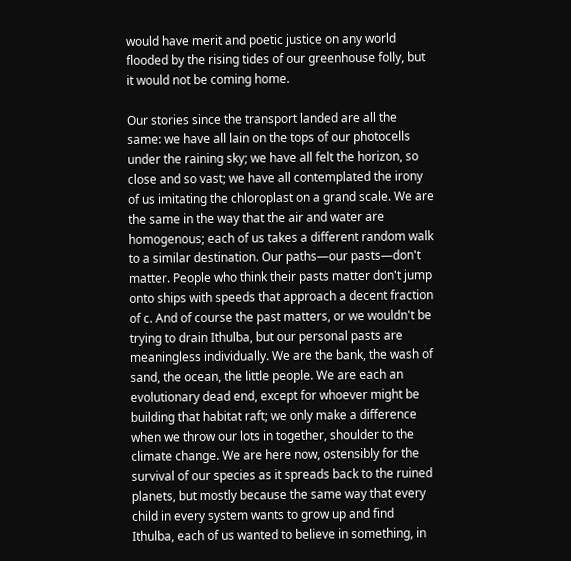would have merit and poetic justice on any world flooded by the rising tides of our greenhouse folly, but it would not be coming home.

Our stories since the transport landed are all the same: we have all lain on the tops of our photocells under the raining sky; we have all felt the horizon, so close and so vast; we have all contemplated the irony of us imitating the chloroplast on a grand scale. We are the same in the way that the air and water are homogenous; each of us takes a different random walk to a similar destination. Our paths—our pasts—don't matter. People who think their pasts matter don't jump onto ships with speeds that approach a decent fraction of c. And of course the past matters, or we wouldn't be trying to drain Ithulba, but our personal pasts are meaningless individually. We are the bank, the wash of sand, the ocean, the little people. We are each an evolutionary dead end, except for whoever might be building that habitat raft; we only make a difference when we throw our lots in together, shoulder to the climate change. We are here now, ostensibly for the survival of our species as it spreads back to the ruined planets, but mostly because the same way that every child in every system wants to grow up and find Ithulba, each of us wanted to believe in something, in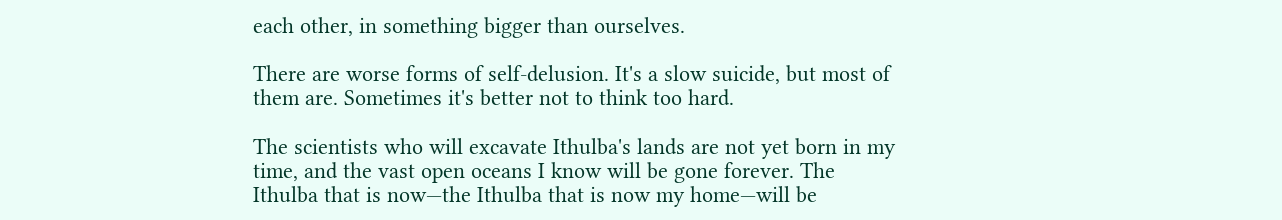each other, in something bigger than ourselves.

There are worse forms of self-delusion. It's a slow suicide, but most of them are. Sometimes it's better not to think too hard.

The scientists who will excavate Ithulba's lands are not yet born in my time, and the vast open oceans I know will be gone forever. The Ithulba that is now—the Ithulba that is now my home—will be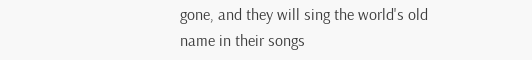gone, and they will sing the world's old name in their songs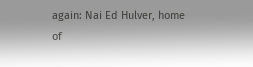again: Nai Ed Hulver, home of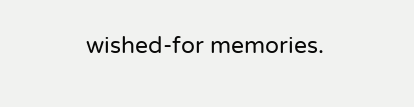wished-for memories.